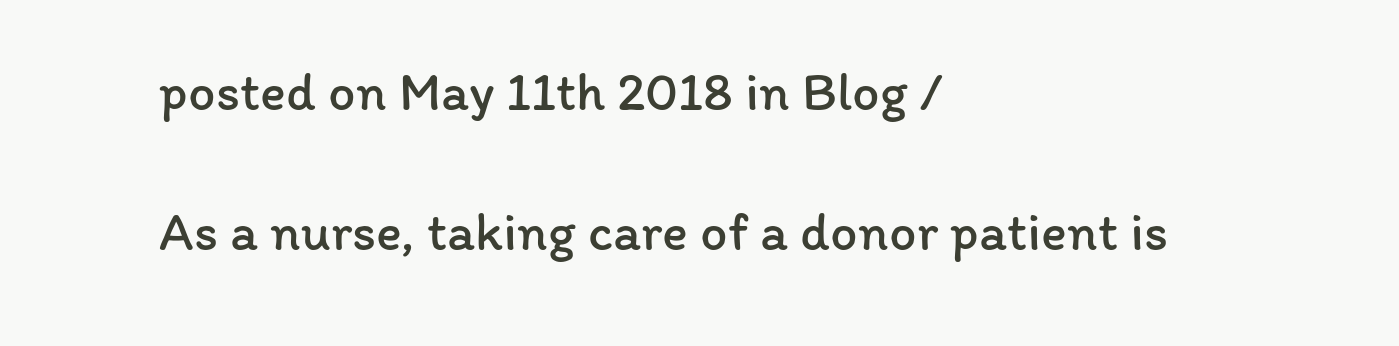posted on May 11th 2018 in Blog /

As a nurse, taking care of a donor patient is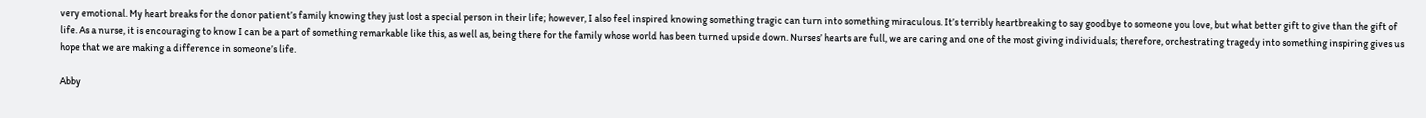very emotional. My heart breaks for the donor patient’s family knowing they just lost a special person in their life; however, I also feel inspired knowing something tragic can turn into something miraculous. It’s terribly heartbreaking to say goodbye to someone you love, but what better gift to give than the gift of life. As a nurse, it is encouraging to know I can be a part of something remarkable like this, as well as, being there for the family whose world has been turned upside down. Nurses’ hearts are full, we are caring and one of the most giving individuals; therefore, orchestrating tragedy into something inspiring gives us hope that we are making a difference in someone’s life.

Abby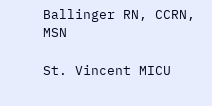Ballinger RN, CCRN, MSN

St. Vincent MICU